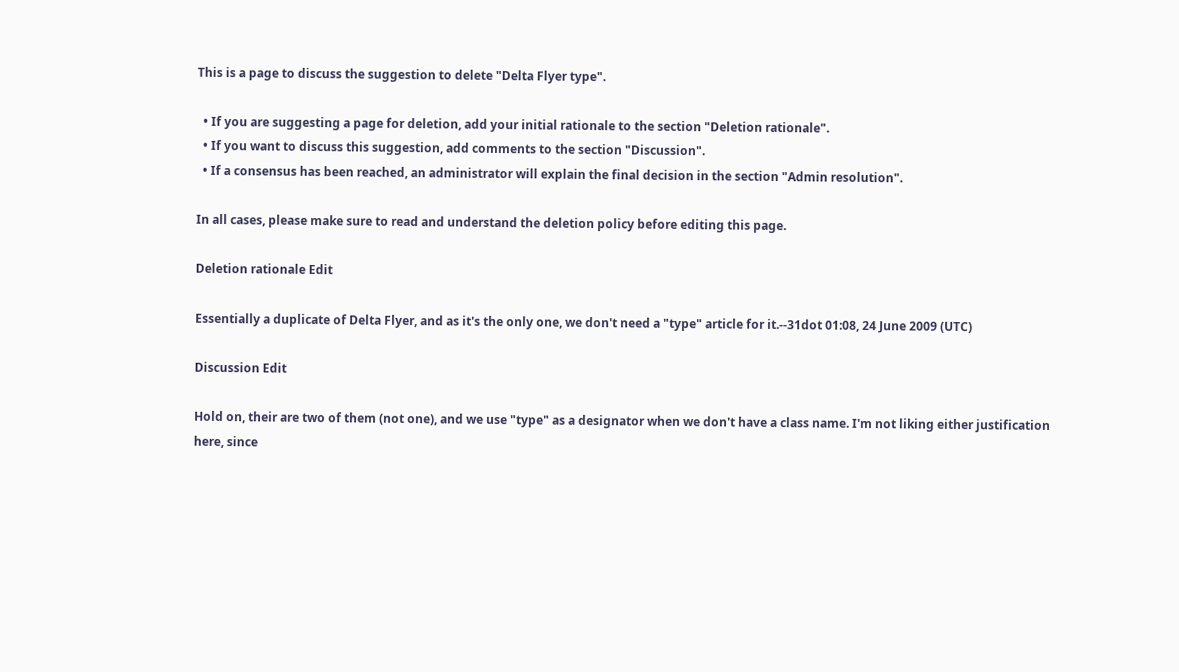This is a page to discuss the suggestion to delete "Delta Flyer type".

  • If you are suggesting a page for deletion, add your initial rationale to the section "Deletion rationale".
  • If you want to discuss this suggestion, add comments to the section "Discussion".
  • If a consensus has been reached, an administrator will explain the final decision in the section "Admin resolution".

In all cases, please make sure to read and understand the deletion policy before editing this page.

Deletion rationale Edit

Essentially a duplicate of Delta Flyer, and as it's the only one, we don't need a "type" article for it.--31dot 01:08, 24 June 2009 (UTC)

Discussion Edit

Hold on, their are two of them (not one), and we use "type" as a designator when we don't have a class name. I'm not liking either justification here, since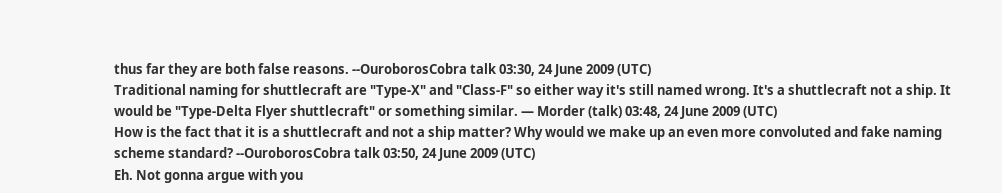thus far they are both false reasons. --OuroborosCobra talk 03:30, 24 June 2009 (UTC)
Traditional naming for shuttlecraft are "Type-X" and "Class-F" so either way it's still named wrong. It's a shuttlecraft not a ship. It would be "Type-Delta Flyer shuttlecraft" or something similar. — Morder (talk) 03:48, 24 June 2009 (UTC)
How is the fact that it is a shuttlecraft and not a ship matter? Why would we make up an even more convoluted and fake naming scheme standard? --OuroborosCobra talk 03:50, 24 June 2009 (UTC)
Eh. Not gonna argue with you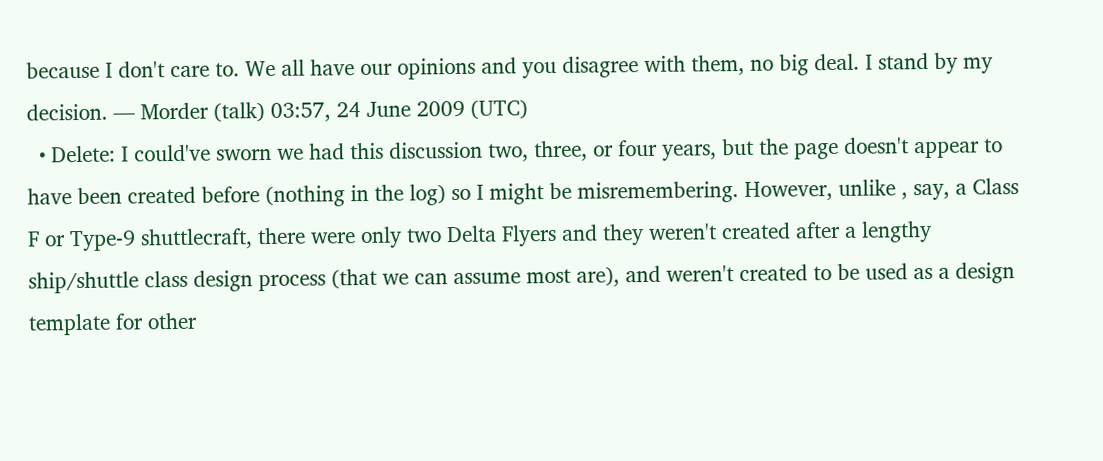because I don't care to. We all have our opinions and you disagree with them, no big deal. I stand by my decision. — Morder (talk) 03:57, 24 June 2009 (UTC)
  • Delete: I could've sworn we had this discussion two, three, or four years, but the page doesn't appear to have been created before (nothing in the log) so I might be misremembering. However, unlike , say, a Class F or Type-9 shuttlecraft, there were only two Delta Flyers and they weren't created after a lengthy ship/shuttle class design process (that we can assume most are), and weren't created to be used as a design template for other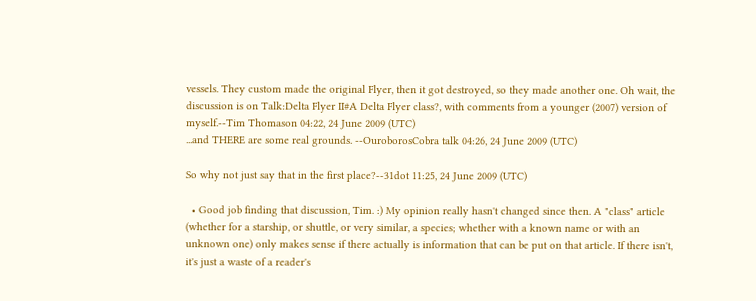vessels. They custom made the original Flyer, then it got destroyed, so they made another one. Oh wait, the discussion is on Talk:Delta Flyer II#A Delta Flyer class?, with comments from a younger (2007) version of myself.--Tim Thomason 04:22, 24 June 2009 (UTC)
...and THERE are some real grounds. --OuroborosCobra talk 04:26, 24 June 2009 (UTC)

So why not just say that in the first place?--31dot 11:25, 24 June 2009 (UTC)

  • Good job finding that discussion, Tim. :) My opinion really hasn't changed since then. A "class" article (whether for a starship, or shuttle, or very similar, a species; whether with a known name or with an unknown one) only makes sense if there actually is information that can be put on that article. If there isn't, it's just a waste of a reader's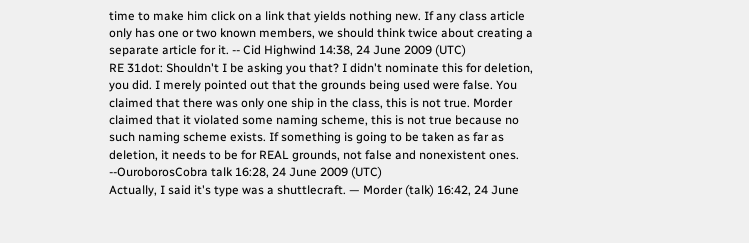time to make him click on a link that yields nothing new. If any class article only has one or two known members, we should think twice about creating a separate article for it. -- Cid Highwind 14:38, 24 June 2009 (UTC)
RE 31dot: Shouldn't I be asking you that? I didn't nominate this for deletion, you did. I merely pointed out that the grounds being used were false. You claimed that there was only one ship in the class, this is not true. Morder claimed that it violated some naming scheme, this is not true because no such naming scheme exists. If something is going to be taken as far as deletion, it needs to be for REAL grounds, not false and nonexistent ones. --OuroborosCobra talk 16:28, 24 June 2009 (UTC)
Actually, I said it's type was a shuttlecraft. — Morder (talk) 16:42, 24 June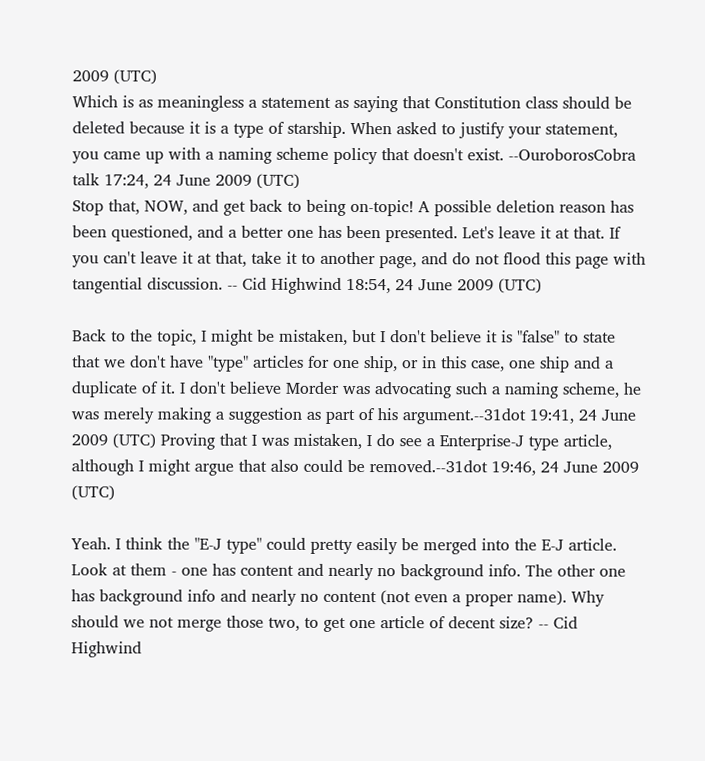2009 (UTC)
Which is as meaningless a statement as saying that Constitution class should be deleted because it is a type of starship. When asked to justify your statement, you came up with a naming scheme policy that doesn't exist. --OuroborosCobra talk 17:24, 24 June 2009 (UTC)
Stop that, NOW, and get back to being on-topic! A possible deletion reason has been questioned, and a better one has been presented. Let's leave it at that. If you can't leave it at that, take it to another page, and do not flood this page with tangential discussion. -- Cid Highwind 18:54, 24 June 2009 (UTC)

Back to the topic, I might be mistaken, but I don't believe it is "false" to state that we don't have "type" articles for one ship, or in this case, one ship and a duplicate of it. I don't believe Morder was advocating such a naming scheme, he was merely making a suggestion as part of his argument.--31dot 19:41, 24 June 2009 (UTC) Proving that I was mistaken, I do see a Enterprise-J type article, although I might argue that also could be removed.--31dot 19:46, 24 June 2009 (UTC)

Yeah. I think the "E-J type" could pretty easily be merged into the E-J article. Look at them - one has content and nearly no background info. The other one has background info and nearly no content (not even a proper name). Why should we not merge those two, to get one article of decent size? -- Cid Highwind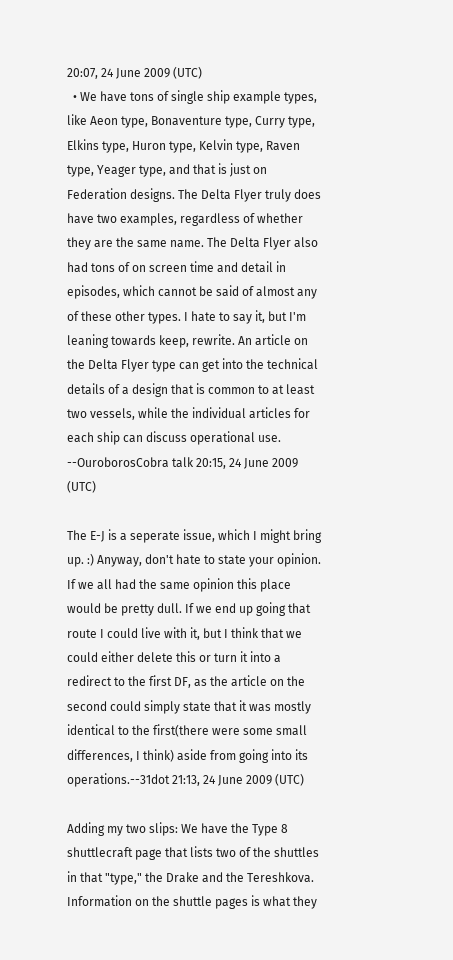20:07, 24 June 2009 (UTC)
  • We have tons of single ship example types, like Aeon type, Bonaventure type, Curry type, Elkins type, Huron type, Kelvin type, Raven type, Yeager type, and that is just on Federation designs. The Delta Flyer truly does have two examples, regardless of whether they are the same name. The Delta Flyer also had tons of on screen time and detail in episodes, which cannot be said of almost any of these other types. I hate to say it, but I'm leaning towards keep, rewrite. An article on the Delta Flyer type can get into the technical details of a design that is common to at least two vessels, while the individual articles for each ship can discuss operational use. --OuroborosCobra talk 20:15, 24 June 2009 (UTC)

The E-J is a seperate issue, which I might bring up. :) Anyway, don't hate to state your opinion. If we all had the same opinion this place would be pretty dull. If we end up going that route I could live with it, but I think that we could either delete this or turn it into a redirect to the first DF, as the article on the second could simply state that it was mostly identical to the first(there were some small differences, I think) aside from going into its operations.--31dot 21:13, 24 June 2009 (UTC)

Adding my two slips: We have the Type 8 shuttlecraft page that lists two of the shuttles in that "type," the Drake and the Tereshkova. Information on the shuttle pages is what they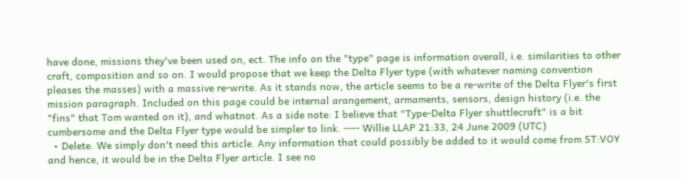have done, missions they've been used on, ect. The info on the "type" page is information overall, i.e. similarities to other craft, composition and so on. I would propose that we keep the Delta Flyer type (with whatever naming convention pleases the masses) with a massive re-write. As it stands now, the article seems to be a re-write of the Delta Flyer's first mission paragraph. Included on this page could be internal arangement, armaments, sensors, design history (i.e. the "fins" that Tom wanted on it), and whatnot. As a side note: I believe that "Type-Delta Flyer shuttlecraft" is a bit cumbersome and the Delta Flyer type would be simpler to link. ---- Willie LLAP 21:33, 24 June 2009 (UTC)
  • Delete. We simply don't need this article. Any information that could possibly be added to it would come from ST:VOY and hence, it would be in the Delta Flyer article. I see no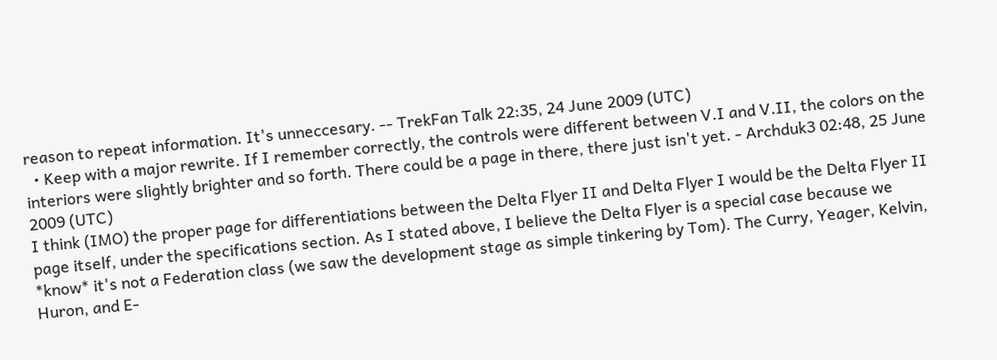reason to repeat information. It's unneccesary. -- TrekFan Talk 22:35, 24 June 2009 (UTC)
  • Keep with a major rewrite. If I remember correctly, the controls were different between V.I and V.II, the colors on the interiors were slightly brighter and so forth. There could be a page in there, there just isn't yet. - Archduk3 02:48, 25 June 2009 (UTC)
I think (IMO) the proper page for differentiations between the Delta Flyer II and Delta Flyer I would be the Delta Flyer II page itself, under the specifications section. As I stated above, I believe the Delta Flyer is a special case because we *know* it's not a Federation class (we saw the development stage as simple tinkering by Tom). The Curry, Yeager, Kelvin, Huron, and E-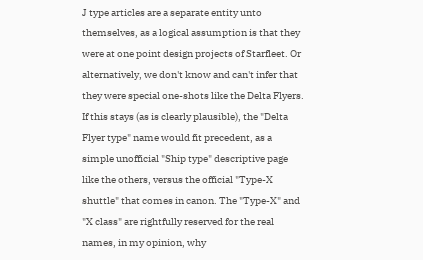J type articles are a separate entity unto themselves, as a logical assumption is that they were at one point design projects of Starfleet. Or alternatively, we don't know and can't infer that they were special one-shots like the Delta Flyers. If this stays (as is clearly plausible), the "Delta Flyer type" name would fit precedent, as a simple unofficial "Ship type" descriptive page like the others, versus the official "Type-X shuttle" that comes in canon. The "Type-X" and "X class" are rightfully reserved for the real names, in my opinion, why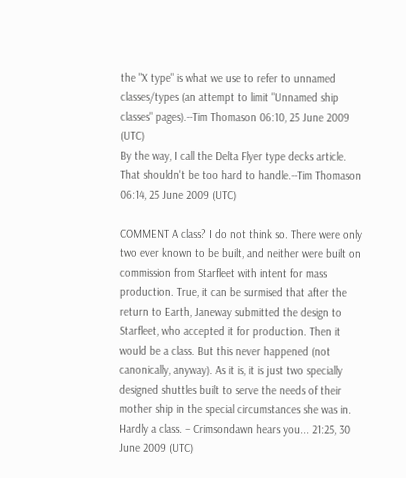the "X type" is what we use to refer to unnamed classes/types (an attempt to limit "Unnamed ship classes" pages).--Tim Thomason 06:10, 25 June 2009 (UTC)
By the way, I call the Delta Flyer type decks article. That shouldn't be too hard to handle.--Tim Thomason 06:14, 25 June 2009 (UTC)

COMMENT A class? I do not think so. There were only two ever known to be built, and neither were built on commission from Starfleet with intent for mass production. True, it can be surmised that after the return to Earth, Janeway submitted the design to Starfleet, who accepted it for production. Then it would be a class. But this never happened (not canonically, anyway). As it is, it is just two specially designed shuttles built to serve the needs of their mother ship in the special circumstances she was in. Hardly a class. – Crimsondawn hears you... 21:25, 30 June 2009 (UTC)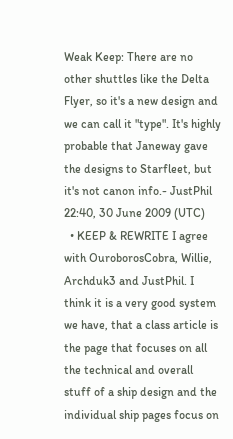Weak Keep: There are no other shuttles like the Delta Flyer, so it's a new design and we can call it "type". It's highly probable that Janeway gave the designs to Starfleet, but it's not canon info.- JustPhil 22:40, 30 June 2009 (UTC)
  • KEEP & REWRITE I agree with OuroborosCobra, Willie, Archduk3 and JustPhil. I think it is a very good system we have, that a class article is the page that focuses on all the technical and overall stuff of a ship design and the individual ship pages focus on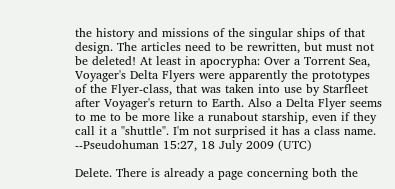the history and missions of the singular ships of that design. The articles need to be rewritten, but must not be deleted! At least in apocrypha: Over a Torrent Sea, Voyager's Delta Flyers were apparently the prototypes of the Flyer-class, that was taken into use by Starfleet after Voyager's return to Earth. Also a Delta Flyer seems to me to be more like a runabout starship, even if they call it a "shuttle". I'm not surprised it has a class name. --Pseudohuman 15:27, 18 July 2009 (UTC)

Delete. There is already a page concerning both the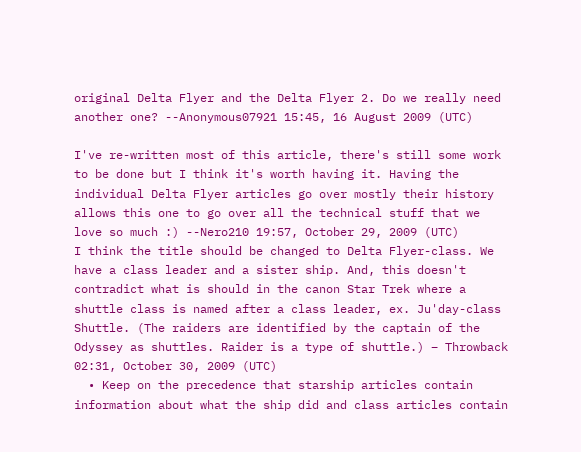original Delta Flyer and the Delta Flyer 2. Do we really need another one? --Anonymous07921 15:45, 16 August 2009 (UTC)

I've re-written most of this article, there's still some work to be done but I think it's worth having it. Having the individual Delta Flyer articles go over mostly their history allows this one to go over all the technical stuff that we love so much :) --Nero210 19:57, October 29, 2009 (UTC)
I think the title should be changed to Delta Flyer-class. We have a class leader and a sister ship. And, this doesn't contradict what is should in the canon Star Trek where a shuttle class is named after a class leader, ex. Ju'day-class Shuttle. (The raiders are identified by the captain of the Odyssey as shuttles. Raider is a type of shuttle.) – Throwback 02:31, October 30, 2009 (UTC)
  • Keep on the precedence that starship articles contain information about what the ship did and class articles contain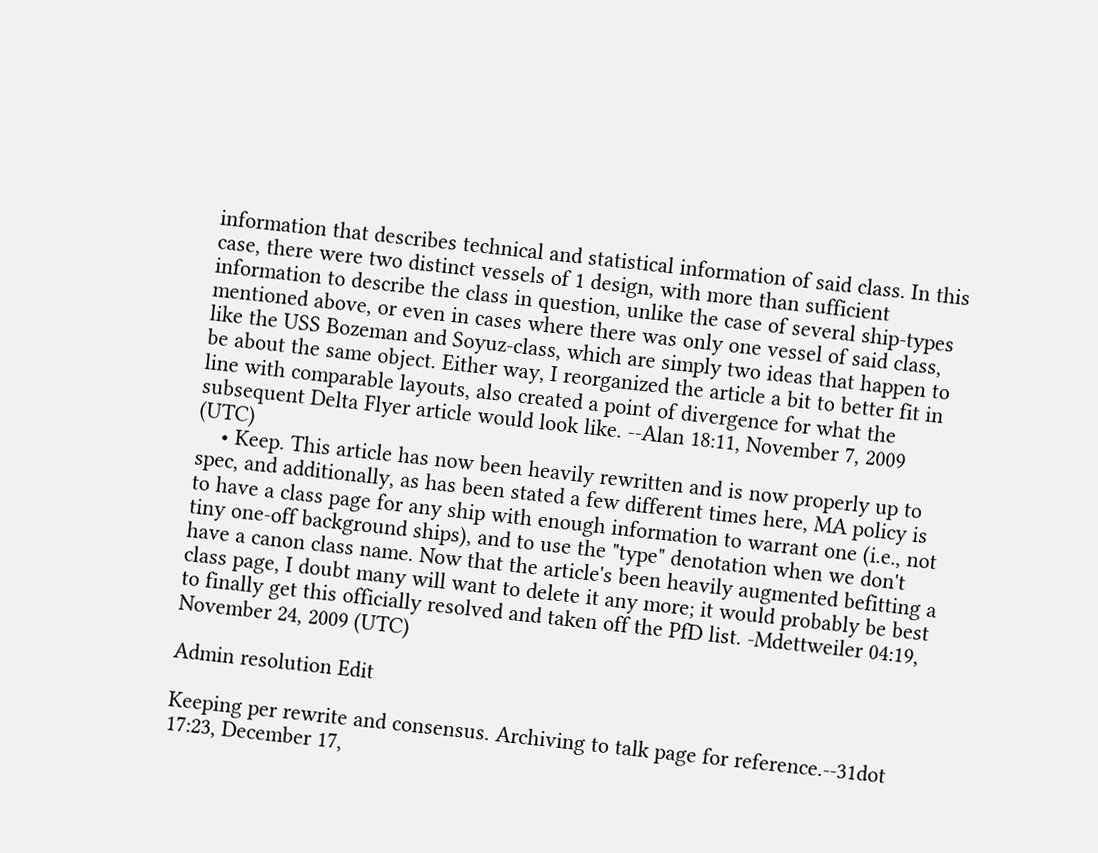information that describes technical and statistical information of said class. In this case, there were two distinct vessels of 1 design, with more than sufficient information to describe the class in question, unlike the case of several ship-types mentioned above, or even in cases where there was only one vessel of said class, like the USS Bozeman and Soyuz-class, which are simply two ideas that happen to be about the same object. Either way, I reorganized the article a bit to better fit in line with comparable layouts, also created a point of divergence for what the subsequent Delta Flyer article would look like. --Alan 18:11, November 7, 2009 (UTC)
    • Keep. This article has now been heavily rewritten and is now properly up to spec, and additionally, as has been stated a few different times here, MA policy is to have a class page for any ship with enough information to warrant one (i.e., not tiny one-off background ships), and to use the "type" denotation when we don't have a canon class name. Now that the article's been heavily augmented befitting a class page, I doubt many will want to delete it any more; it would probably be best to finally get this officially resolved and taken off the PfD list. -Mdettweiler 04:19, November 24, 2009 (UTC)

Admin resolution Edit

Keeping per rewrite and consensus. Archiving to talk page for reference.--31dot 17:23, December 17,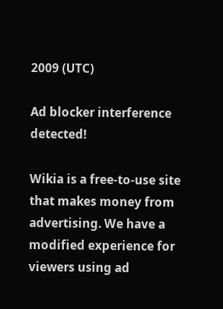2009 (UTC)

Ad blocker interference detected!

Wikia is a free-to-use site that makes money from advertising. We have a modified experience for viewers using ad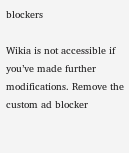blockers

Wikia is not accessible if you’ve made further modifications. Remove the custom ad blocker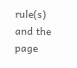rule(s) and the page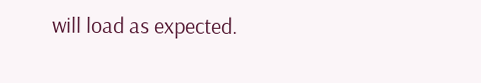will load as expected.